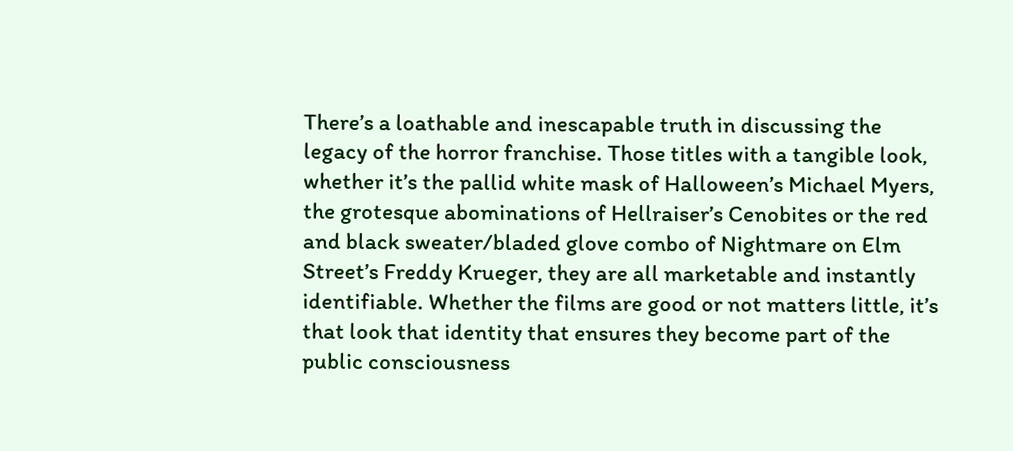There’s a loathable and inescapable truth in discussing the legacy of the horror franchise. Those titles with a tangible look, whether it’s the pallid white mask of Halloween’s Michael Myers, the grotesque abominations of Hellraiser’s Cenobites or the red and black sweater/bladed glove combo of Nightmare on Elm Street’s Freddy Krueger, they are all marketable and instantly identifiable. Whether the films are good or not matters little, it’s that look that identity that ensures they become part of the public consciousness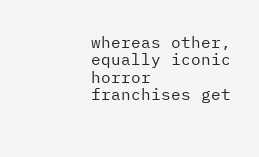whereas other, equally iconic horror franchises get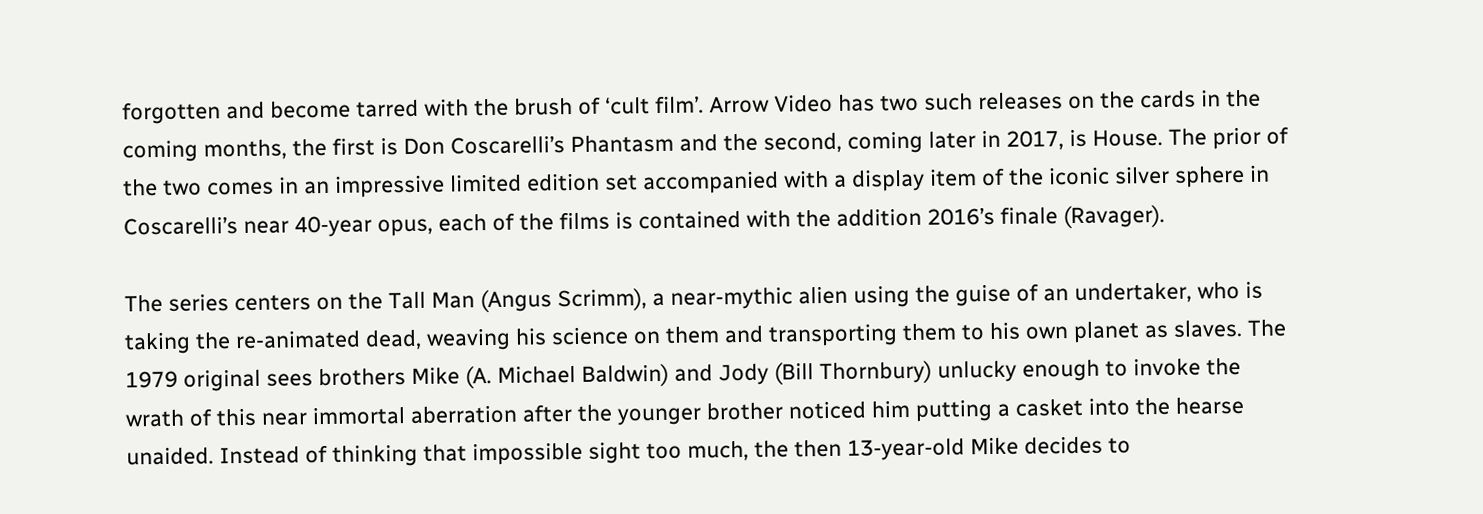forgotten and become tarred with the brush of ‘cult film’. Arrow Video has two such releases on the cards in the coming months, the first is Don Coscarelli’s Phantasm and the second, coming later in 2017, is House. The prior of the two comes in an impressive limited edition set accompanied with a display item of the iconic silver sphere in Coscarelli’s near 40-year opus, each of the films is contained with the addition 2016’s finale (Ravager).

The series centers on the Tall Man (Angus Scrimm), a near-mythic alien using the guise of an undertaker, who is taking the re-animated dead, weaving his science on them and transporting them to his own planet as slaves. The 1979 original sees brothers Mike (A. Michael Baldwin) and Jody (Bill Thornbury) unlucky enough to invoke the wrath of this near immortal aberration after the younger brother noticed him putting a casket into the hearse unaided. Instead of thinking that impossible sight too much, the then 13-year-old Mike decides to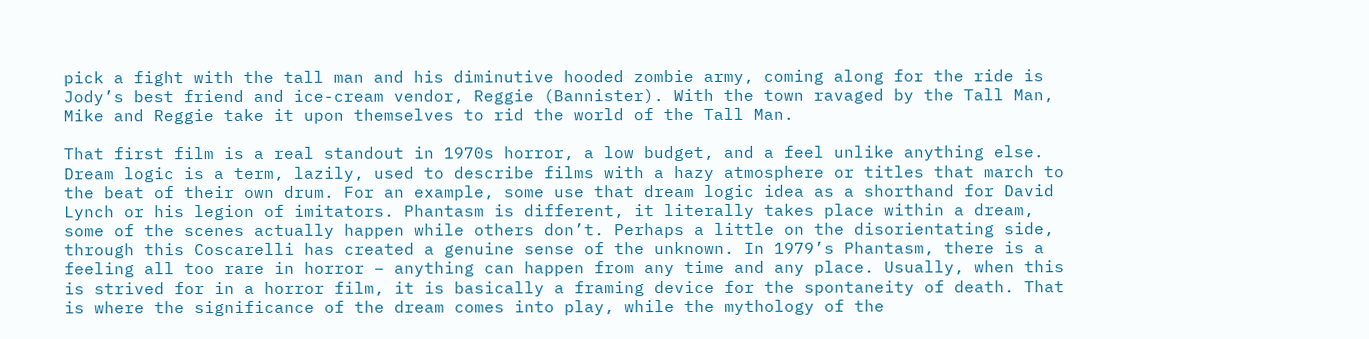pick a fight with the tall man and his diminutive hooded zombie army, coming along for the ride is Jody’s best friend and ice-cream vendor, Reggie (Bannister). With the town ravaged by the Tall Man, Mike and Reggie take it upon themselves to rid the world of the Tall Man.

That first film is a real standout in 1970s horror, a low budget, and a feel unlike anything else. Dream logic is a term, lazily, used to describe films with a hazy atmosphere or titles that march to the beat of their own drum. For an example, some use that dream logic idea as a shorthand for David Lynch or his legion of imitators. Phantasm is different, it literally takes place within a dream, some of the scenes actually happen while others don’t. Perhaps a little on the disorientating side, through this Coscarelli has created a genuine sense of the unknown. In 1979’s Phantasm, there is a feeling all too rare in horror – anything can happen from any time and any place. Usually, when this is strived for in a horror film, it is basically a framing device for the spontaneity of death. That is where the significance of the dream comes into play, while the mythology of the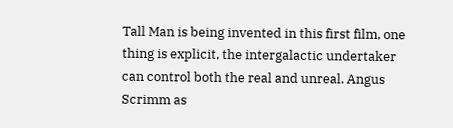Tall Man is being invented in this first film, one thing is explicit, the intergalactic undertaker can control both the real and unreal. Angus Scrimm as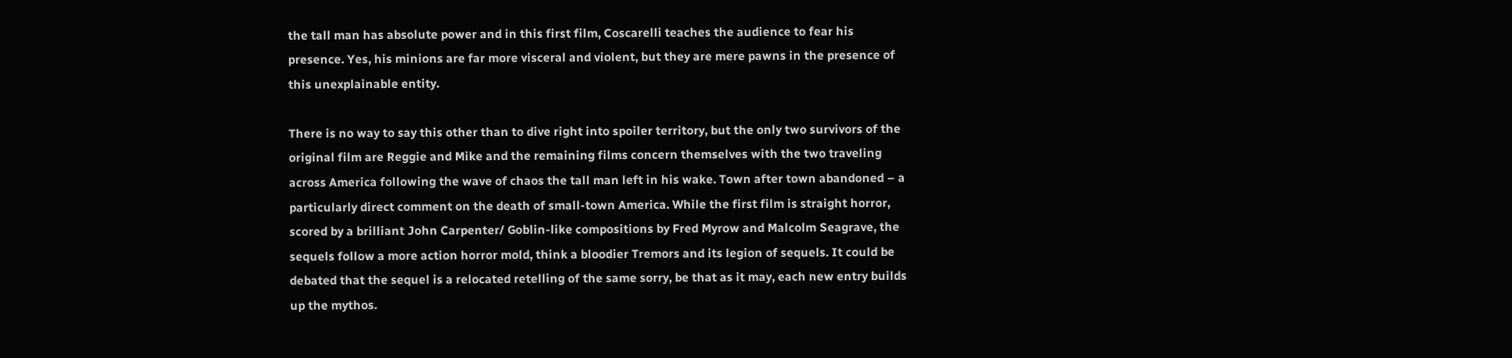the tall man has absolute power and in this first film, Coscarelli teaches the audience to fear his presence. Yes, his minions are far more visceral and violent, but they are mere pawns in the presence of this unexplainable entity.

There is no way to say this other than to dive right into spoiler territory, but the only two survivors of the original film are Reggie and Mike and the remaining films concern themselves with the two traveling across America following the wave of chaos the tall man left in his wake. Town after town abandoned – a particularly direct comment on the death of small-town America. While the first film is straight horror, scored by a brilliant John Carpenter/ Goblin-like compositions by Fred Myrow and Malcolm Seagrave, the sequels follow a more action horror mold, think a bloodier Tremors and its legion of sequels. It could be debated that the sequel is a relocated retelling of the same sorry, be that as it may, each new entry builds up the mythos.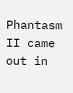Phantasm II came out in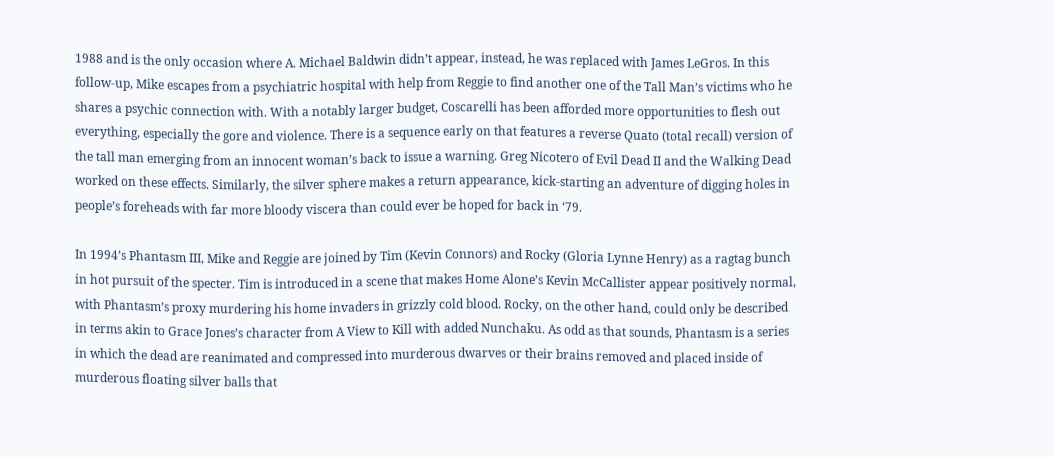1988 and is the only occasion where A. Michael Baldwin didn’t appear, instead, he was replaced with James LeGros. In this follow-up, Mike escapes from a psychiatric hospital with help from Reggie to find another one of the Tall Man’s victims who he shares a psychic connection with. With a notably larger budget, Coscarelli has been afforded more opportunities to flesh out everything, especially the gore and violence. There is a sequence early on that features a reverse Quato (total recall) version of the tall man emerging from an innocent woman’s back to issue a warning. Greg Nicotero of Evil Dead II and the Walking Dead worked on these effects. Similarly, the silver sphere makes a return appearance, kick-starting an adventure of digging holes in people’s foreheads with far more bloody viscera than could ever be hoped for back in ‘79.

In 1994’s Phantasm III, Mike and Reggie are joined by Tim (Kevin Connors) and Rocky (Gloria Lynne Henry) as a ragtag bunch in hot pursuit of the specter. Tim is introduced in a scene that makes Home Alone’s Kevin McCallister appear positively normal, with Phantasm’s proxy murdering his home invaders in grizzly cold blood. Rocky, on the other hand, could only be described in terms akin to Grace Jones’s character from A View to Kill with added Nunchaku. As odd as that sounds, Phantasm is a series in which the dead are reanimated and compressed into murderous dwarves or their brains removed and placed inside of murderous floating silver balls that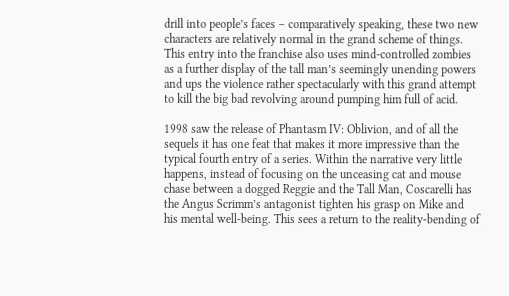drill into people’s faces – comparatively speaking, these two new characters are relatively normal in the grand scheme of things. This entry into the franchise also uses mind-controlled zombies as a further display of the tall man’s seemingly unending powers and ups the violence rather spectacularly with this grand attempt to kill the big bad revolving around pumping him full of acid.

1998 saw the release of Phantasm IV: Oblivion, and of all the sequels it has one feat that makes it more impressive than the typical fourth entry of a series. Within the narrative very little happens, instead of focusing on the unceasing cat and mouse chase between a dogged Reggie and the Tall Man, Coscarelli has the Angus Scrimm’s antagonist tighten his grasp on Mike and his mental well-being. This sees a return to the reality-bending of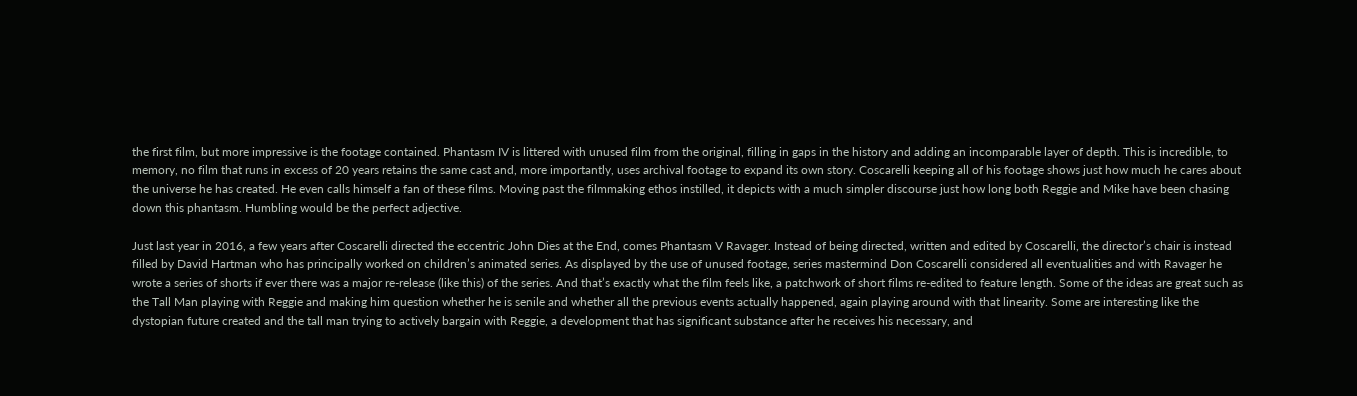the first film, but more impressive is the footage contained. Phantasm IV is littered with unused film from the original, filling in gaps in the history and adding an incomparable layer of depth. This is incredible, to memory, no film that runs in excess of 20 years retains the same cast and, more importantly, uses archival footage to expand its own story. Coscarelli keeping all of his footage shows just how much he cares about the universe he has created. He even calls himself a fan of these films. Moving past the filmmaking ethos instilled, it depicts with a much simpler discourse just how long both Reggie and Mike have been chasing down this phantasm. Humbling would be the perfect adjective.

Just last year in 2016, a few years after Coscarelli directed the eccentric John Dies at the End, comes Phantasm V Ravager. Instead of being directed, written and edited by Coscarelli, the director’s chair is instead filled by David Hartman who has principally worked on children’s animated series. As displayed by the use of unused footage, series mastermind Don Coscarelli considered all eventualities and with Ravager he wrote a series of shorts if ever there was a major re-release (like this) of the series. And that’s exactly what the film feels like, a patchwork of short films re-edited to feature length. Some of the ideas are great such as the Tall Man playing with Reggie and making him question whether he is senile and whether all the previous events actually happened, again playing around with that linearity. Some are interesting like the dystopian future created and the tall man trying to actively bargain with Reggie, a development that has significant substance after he receives his necessary, and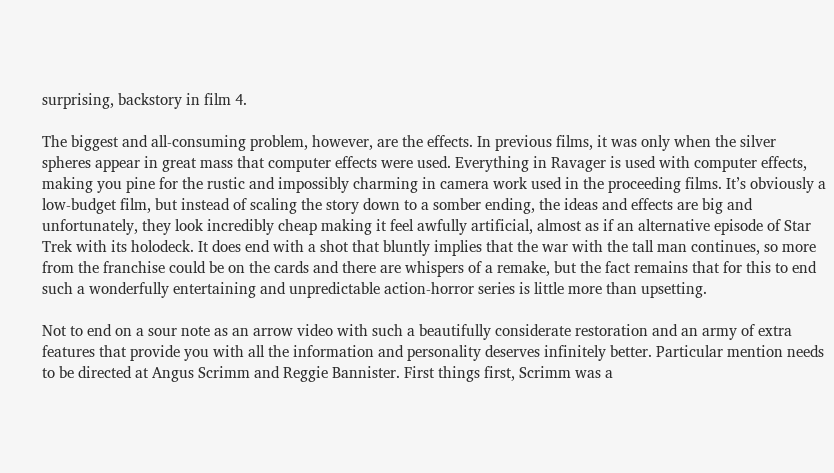surprising, backstory in film 4.

The biggest and all-consuming problem, however, are the effects. In previous films, it was only when the silver spheres appear in great mass that computer effects were used. Everything in Ravager is used with computer effects, making you pine for the rustic and impossibly charming in camera work used in the proceeding films. It’s obviously a low-budget film, but instead of scaling the story down to a somber ending, the ideas and effects are big and unfortunately, they look incredibly cheap making it feel awfully artificial, almost as if an alternative episode of Star Trek with its holodeck. It does end with a shot that bluntly implies that the war with the tall man continues, so more from the franchise could be on the cards and there are whispers of a remake, but the fact remains that for this to end such a wonderfully entertaining and unpredictable action-horror series is little more than upsetting.

Not to end on a sour note as an arrow video with such a beautifully considerate restoration and an army of extra features that provide you with all the information and personality deserves infinitely better. Particular mention needs to be directed at Angus Scrimm and Reggie Bannister. First things first, Scrimm was a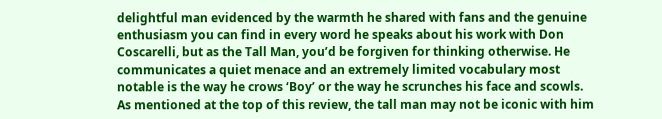delightful man evidenced by the warmth he shared with fans and the genuine enthusiasm you can find in every word he speaks about his work with Don Coscarelli, but as the Tall Man, you’d be forgiven for thinking otherwise. He communicates a quiet menace and an extremely limited vocabulary most notable is the way he crows ‘Boy’ or the way he scrunches his face and scowls. As mentioned at the top of this review, the tall man may not be iconic with him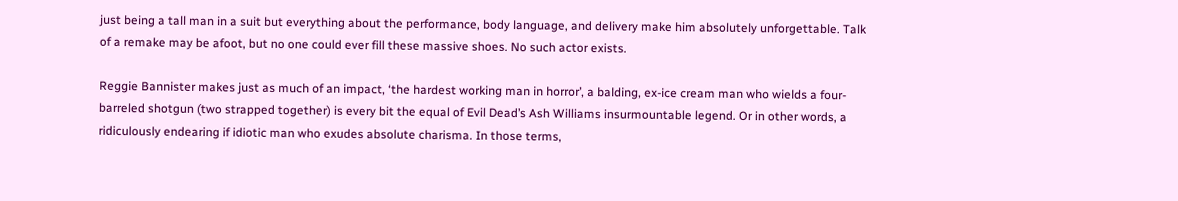just being a tall man in a suit but everything about the performance, body language, and delivery make him absolutely unforgettable. Talk of a remake may be afoot, but no one could ever fill these massive shoes. No such actor exists.

Reggie Bannister makes just as much of an impact, ‘the hardest working man in horror’, a balding, ex-ice cream man who wields a four-barreled shotgun (two strapped together) is every bit the equal of Evil Dead’s Ash Williams insurmountable legend. Or in other words, a ridiculously endearing if idiotic man who exudes absolute charisma. In those terms,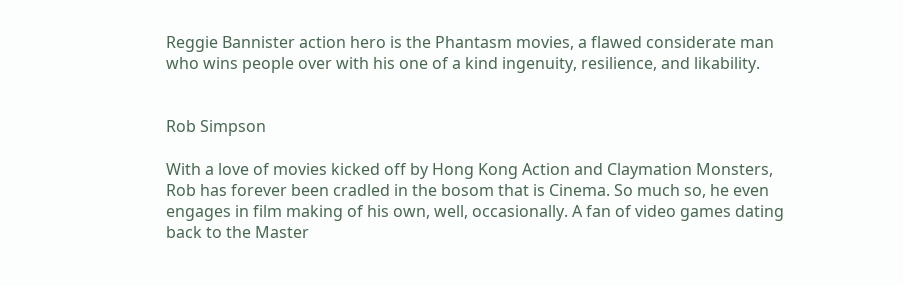Reggie Bannister action hero is the Phantasm movies, a flawed considerate man who wins people over with his one of a kind ingenuity, resilience, and likability.


Rob Simpson

With a love of movies kicked off by Hong Kong Action and Claymation Monsters, Rob has forever been cradled in the bosom that is Cinema. So much so, he even engages in film making of his own, well, occasionally. A fan of video games dating back to the Master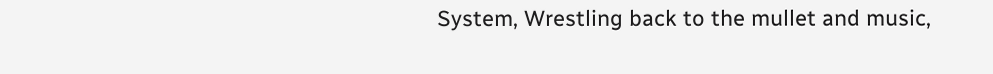System, Wrestling back to the mullet and music,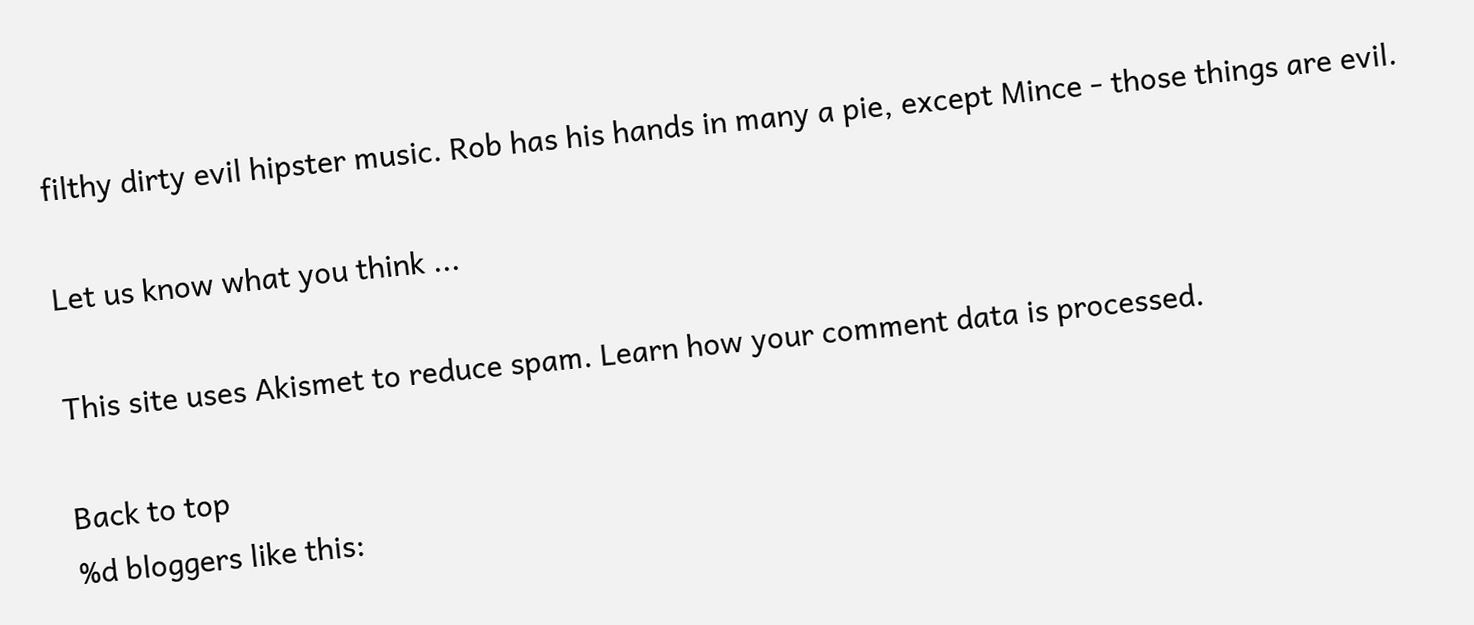filthy dirty evil hipster music. Rob has his hands in many a pie, except Mince - those things are evil.

Let us know what you think ...

This site uses Akismet to reduce spam. Learn how your comment data is processed.

Back to top
%d bloggers like this: